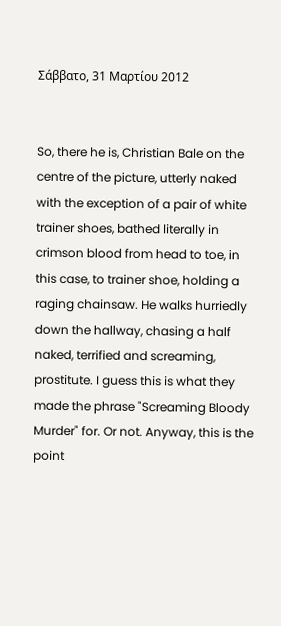Σάββατο, 31 Μαρτίου 2012


So, there he is, Christian Bale on the centre of the picture, utterly naked with the exception of a pair of white trainer shoes, bathed literally in crimson blood from head to toe, in this case, to trainer shoe, holding a raging chainsaw. He walks hurriedly down the hallway, chasing a half naked, terrified and screaming, prostitute. I guess this is what they made the phrase "Screaming Bloody Murder" for. Or not. Anyway, this is the point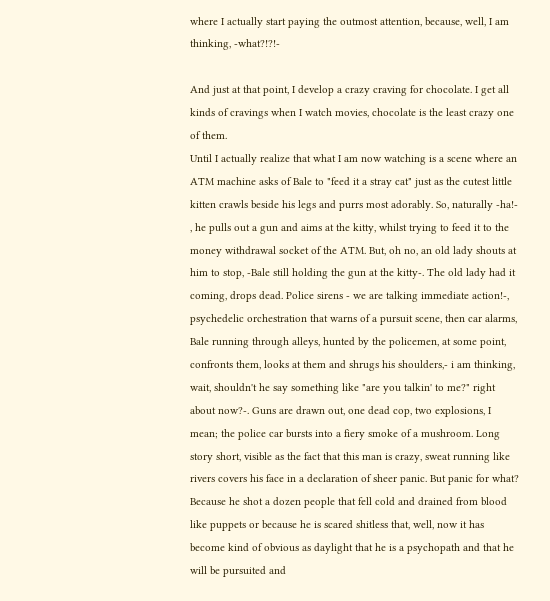where I actually start paying the outmost attention, because, well, I am thinking, -what?!?!-

And just at that point, I develop a crazy craving for chocolate. I get all kinds of cravings when I watch movies, chocolate is the least crazy one of them.
Until I actually realize that what I am now watching is a scene where an ATM machine asks of Bale to "feed it a stray cat" just as the cutest little kitten crawls beside his legs and purrs most adorably. So, naturally -ha!- , he pulls out a gun and aims at the kitty, whilst trying to feed it to the money withdrawal socket of the ATM. But, oh no, an old lady shouts at him to stop, -Bale still holding the gun at the kitty-. The old lady had it coming, drops dead. Police sirens - we are talking immediate action!-, psychedelic orchestration that warns of a pursuit scene, then car alarms, Bale running through alleys, hunted by the policemen, at some point, confronts them, looks at them and shrugs his shoulders,- i am thinking, wait, shouldn't he say something like "are you talkin' to me?" right about now?-. Guns are drawn out, one dead cop, two explosions, I mean; the police car bursts into a fiery smoke of a mushroom. Long story short, visible as the fact that this man is crazy, sweat running like rivers covers his face in a declaration of sheer panic. But panic for what? Because he shot a dozen people that fell cold and drained from blood like puppets or because he is scared shitless that, well, now it has become kind of obvious as daylight that he is a psychopath and that he will be pursuited and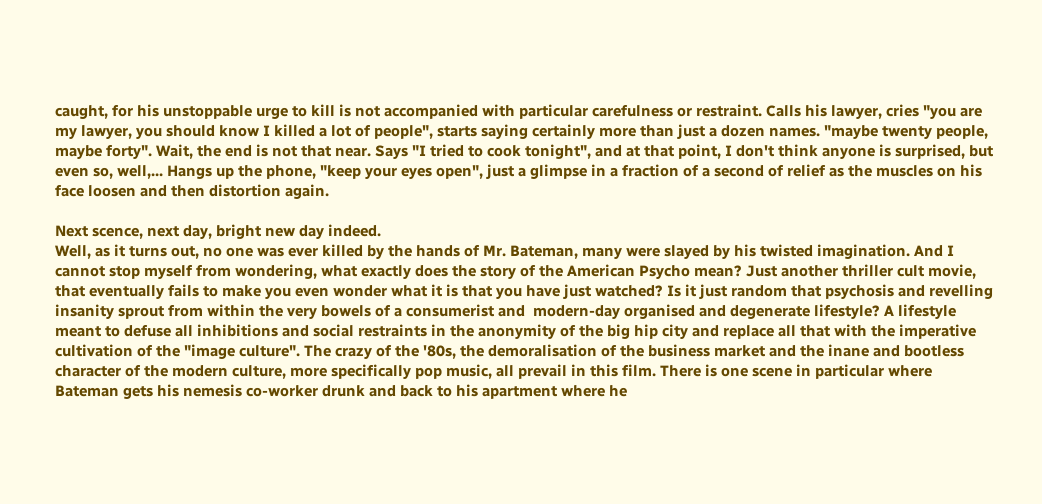caught, for his unstoppable urge to kill is not accompanied with particular carefulness or restraint. Calls his lawyer, cries "you are my lawyer, you should know I killed a lot of people", starts saying certainly more than just a dozen names. "maybe twenty people, maybe forty". Wait, the end is not that near. Says "I tried to cook tonight", and at that point, I don't think anyone is surprised, but even so, well,... Hangs up the phone, "keep your eyes open", just a glimpse in a fraction of a second of relief as the muscles on his face loosen and then distortion again.

Next scence, next day, bright new day indeed.
Well, as it turns out, no one was ever killed by the hands of Mr. Bateman, many were slayed by his twisted imagination. And I cannot stop myself from wondering, what exactly does the story of the American Psycho mean? Just another thriller cult movie, that eventually fails to make you even wonder what it is that you have just watched? Is it just random that psychosis and revelling insanity sprout from within the very bowels of a consumerist and  modern-day organised and degenerate lifestyle? A lifestyle meant to defuse all inhibitions and social restraints in the anonymity of the big hip city and replace all that with the imperative cultivation of the "image culture". The crazy of the '80s, the demoralisation of the business market and the inane and bootless character of the modern culture, more specifically pop music, all prevail in this film. There is one scene in particular where Bateman gets his nemesis co-worker drunk and back to his apartment where he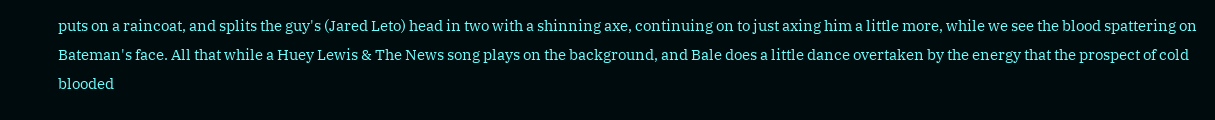puts on a raincoat, and splits the guy's (Jared Leto) head in two with a shinning axe, continuing on to just axing him a little more, while we see the blood spattering on Bateman's face. All that while a Huey Lewis & The News song plays on the background, and Bale does a little dance overtaken by the energy that the prospect of cold blooded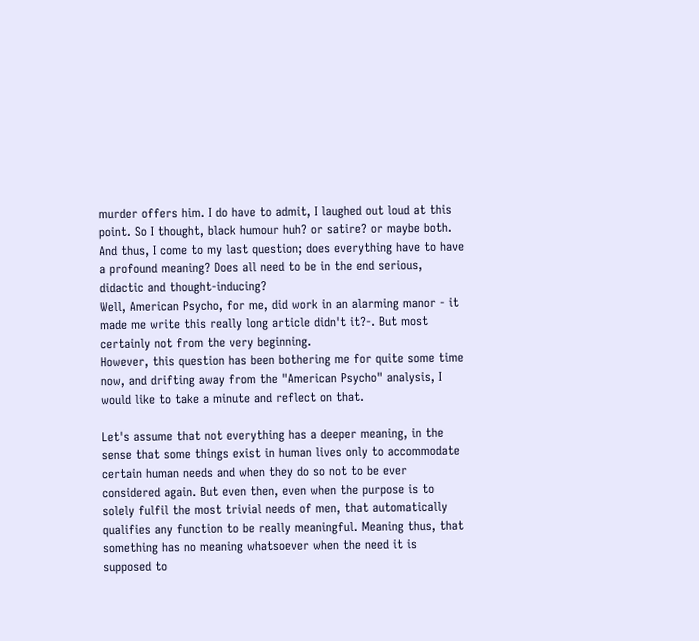murder offers him. I do have to admit, I laughed out loud at this point. So I thought, black humour huh? or satire? or maybe both.
And thus, I come to my last question; does everything have to have a profound meaning? Does all need to be in the end serious, didactic and thought-inducing?
Well, American Psycho, for me, did work in an alarming manor - it made me write this really long article didn't it?-. But most certainly not from the very beginning.
However, this question has been bothering me for quite some time now, and drifting away from the "American Psycho" analysis, I would like to take a minute and reflect on that.

Let's assume that not everything has a deeper meaning, in the sense that some things exist in human lives only to accommodate certain human needs and when they do so not to be ever considered again. But even then, even when the purpose is to solely fulfil the most trivial needs of men, that automatically qualifies any function to be really meaningful. Meaning thus, that something has no meaning whatsoever when the need it is supposed to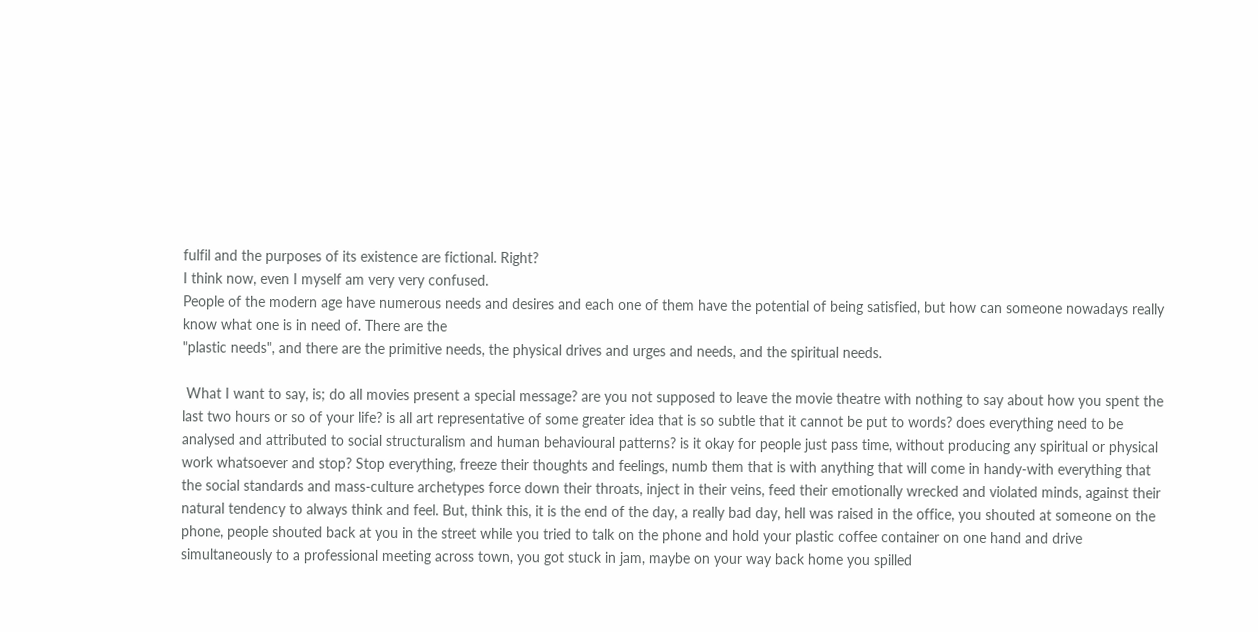fulfil and the purposes of its existence are fictional. Right?
I think now, even I myself am very very confused.
People of the modern age have numerous needs and desires and each one of them have the potential of being satisfied, but how can someone nowadays really know what one is in need of. There are the
"plastic needs", and there are the primitive needs, the physical drives and urges and needs, and the spiritual needs.

 What I want to say, is; do all movies present a special message? are you not supposed to leave the movie theatre with nothing to say about how you spent the last two hours or so of your life? is all art representative of some greater idea that is so subtle that it cannot be put to words? does everything need to be analysed and attributed to social structuralism and human behavioural patterns? is it okay for people just pass time, without producing any spiritual or physical work whatsoever and stop? Stop everything, freeze their thoughts and feelings, numb them that is with anything that will come in handy-with everything that the social standards and mass-culture archetypes force down their throats, inject in their veins, feed their emotionally wrecked and violated minds, against their natural tendency to always think and feel. But, think this, it is the end of the day, a really bad day, hell was raised in the office, you shouted at someone on the phone, people shouted back at you in the street while you tried to talk on the phone and hold your plastic coffee container on one hand and drive simultaneously to a professional meeting across town, you got stuck in jam, maybe on your way back home you spilled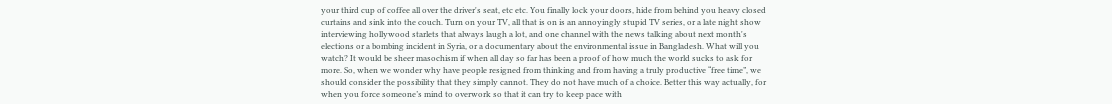your third cup of coffee all over the driver's seat, etc etc. You finally lock your doors, hide from behind you heavy closed curtains and sink into the couch. Turn on your TV, all that is on is an annoyingly stupid TV series, or a late night show interviewing hollywood starlets that always laugh a lot, and one channel with the news talking about next month's elections or a bombing incident in Syria, or a documentary about the environmental issue in Bangladesh. What will you watch? It would be sheer masochism if when all day so far has been a proof of how much the world sucks to ask for more. So, when we wonder why have people resigned from thinking and from having a truly productive “free time”, we should consider the possibility that they simply cannot. They do not have much of a choice. Better this way actually, for when you force someone’s mind to overwork so that it can try to keep pace with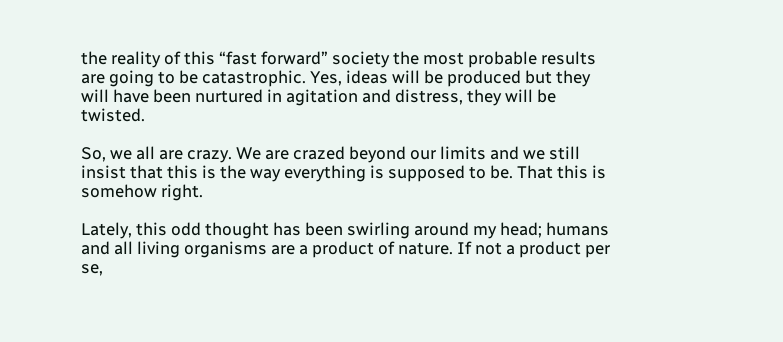the reality of this “fast forward” society the most probable results are going to be catastrophic. Yes, ideas will be produced but they will have been nurtured in agitation and distress, they will be twisted.

So, we all are crazy. We are crazed beyond our limits and we still insist that this is the way everything is supposed to be. That this is somehow right.

Lately, this odd thought has been swirling around my head; humans and all living organisms are a product of nature. If not a product per se,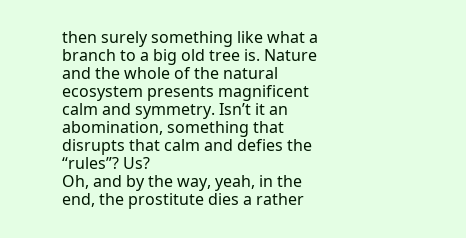then surely something like what a branch to a big old tree is. Nature and the whole of the natural ecosystem presents magnificent calm and symmetry. Isn’t it an abomination, something that disrupts that calm and defies the “rules”? Us?
Oh, and by the way, yeah, in the end, the prostitute dies a rather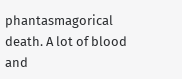phantasmagorical death. A lot of blood and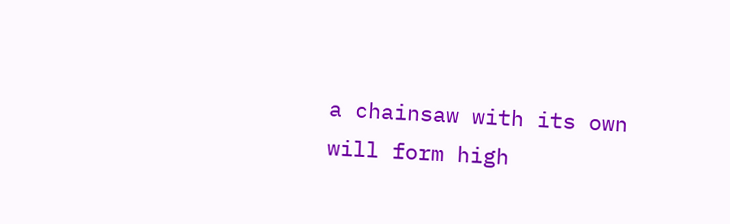a chainsaw with its own will form high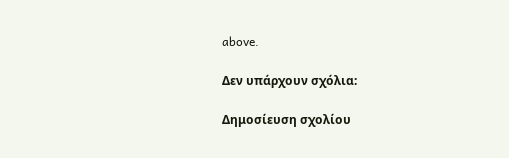above.

Δεν υπάρχουν σχόλια:

Δημοσίευση σχολίου